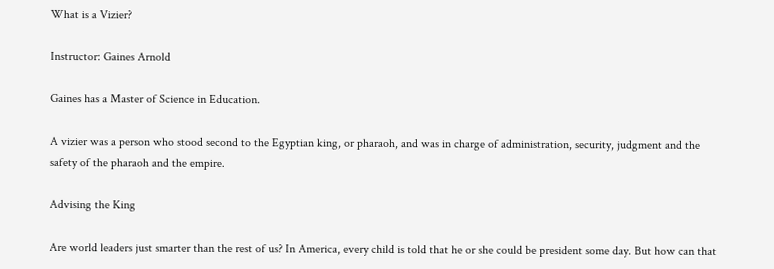What is a Vizier?

Instructor: Gaines Arnold

Gaines has a Master of Science in Education.

A vizier was a person who stood second to the Egyptian king, or pharaoh, and was in charge of administration, security, judgment and the safety of the pharaoh and the empire.

Advising the King

Are world leaders just smarter than the rest of us? In America, every child is told that he or she could be president some day. But how can that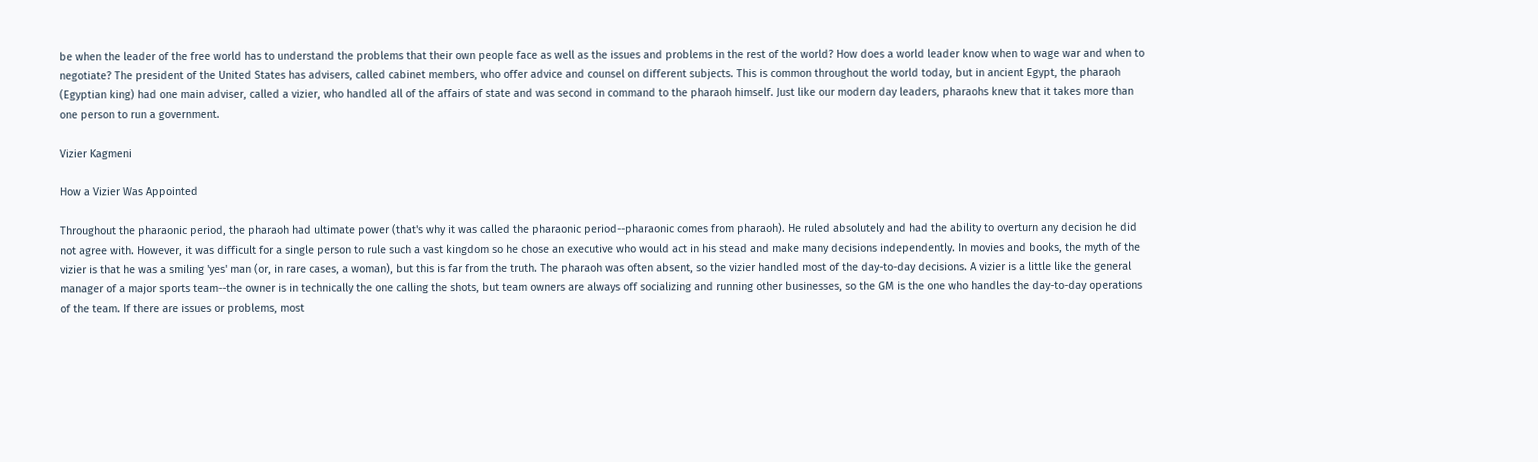be when the leader of the free world has to understand the problems that their own people face as well as the issues and problems in the rest of the world? How does a world leader know when to wage war and when to negotiate? The president of the United States has advisers, called cabinet members, who offer advice and counsel on different subjects. This is common throughout the world today, but in ancient Egypt, the pharaoh (Egyptian king) had one main adviser, called a vizier, who handled all of the affairs of state and was second in command to the pharaoh himself. Just like our modern day leaders, pharaohs knew that it takes more than one person to run a government.

Vizier Kagmeni

How a Vizier Was Appointed

Throughout the pharaonic period, the pharaoh had ultimate power (that's why it was called the pharaonic period--pharaonic comes from pharaoh). He ruled absolutely and had the ability to overturn any decision he did not agree with. However, it was difficult for a single person to rule such a vast kingdom so he chose an executive who would act in his stead and make many decisions independently. In movies and books, the myth of the vizier is that he was a smiling 'yes' man (or, in rare cases, a woman), but this is far from the truth. The pharaoh was often absent, so the vizier handled most of the day-to-day decisions. A vizier is a little like the general manager of a major sports team--the owner is in technically the one calling the shots, but team owners are always off socializing and running other businesses, so the GM is the one who handles the day-to-day operations of the team. If there are issues or problems, most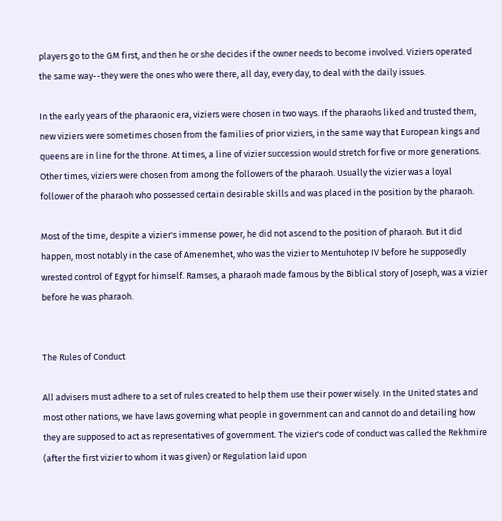players go to the GM first, and then he or she decides if the owner needs to become involved. Viziers operated the same way--they were the ones who were there, all day, every day, to deal with the daily issues.

In the early years of the pharaonic era, viziers were chosen in two ways. If the pharaohs liked and trusted them, new viziers were sometimes chosen from the families of prior viziers, in the same way that European kings and queens are in line for the throne. At times, a line of vizier succession would stretch for five or more generations. Other times, viziers were chosen from among the followers of the pharaoh. Usually the vizier was a loyal follower of the pharaoh who possessed certain desirable skills and was placed in the position by the pharaoh.

Most of the time, despite a vizier's immense power, he did not ascend to the position of pharaoh. But it did happen, most notably in the case of Amenemhet, who was the vizier to Mentuhotep IV before he supposedly wrested control of Egypt for himself. Ramses, a pharaoh made famous by the Biblical story of Joseph, was a vizier before he was pharaoh.


The Rules of Conduct

All advisers must adhere to a set of rules created to help them use their power wisely. In the United states and most other nations, we have laws governing what people in government can and cannot do and detailing how they are supposed to act as representatives of government. The vizier's code of conduct was called the Rekhmire (after the first vizier to whom it was given) or Regulation laid upon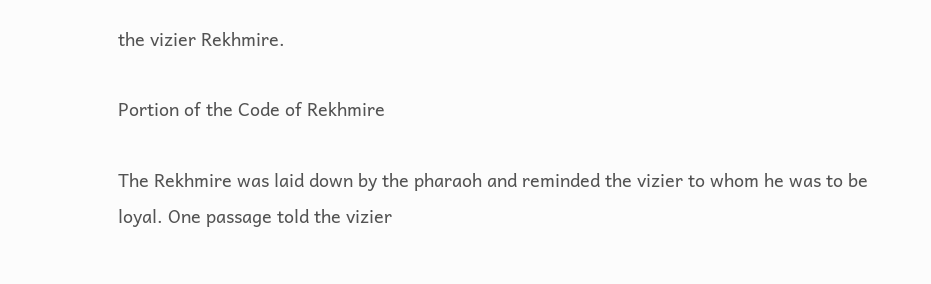the vizier Rekhmire.

Portion of the Code of Rekhmire

The Rekhmire was laid down by the pharaoh and reminded the vizier to whom he was to be loyal. One passage told the vizier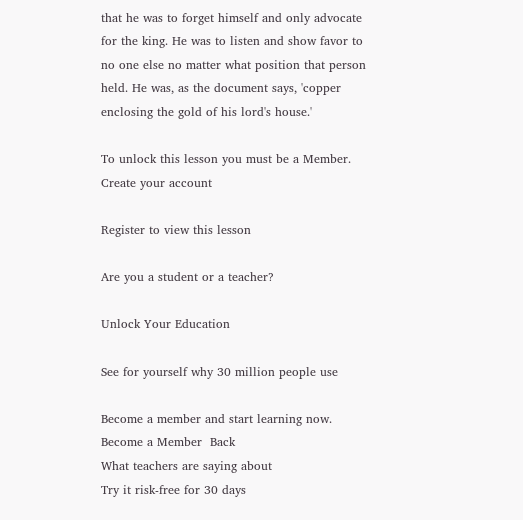that he was to forget himself and only advocate for the king. He was to listen and show favor to no one else no matter what position that person held. He was, as the document says, 'copper enclosing the gold of his lord's house.'

To unlock this lesson you must be a Member.
Create your account

Register to view this lesson

Are you a student or a teacher?

Unlock Your Education

See for yourself why 30 million people use

Become a member and start learning now.
Become a Member  Back
What teachers are saying about
Try it risk-free for 30 days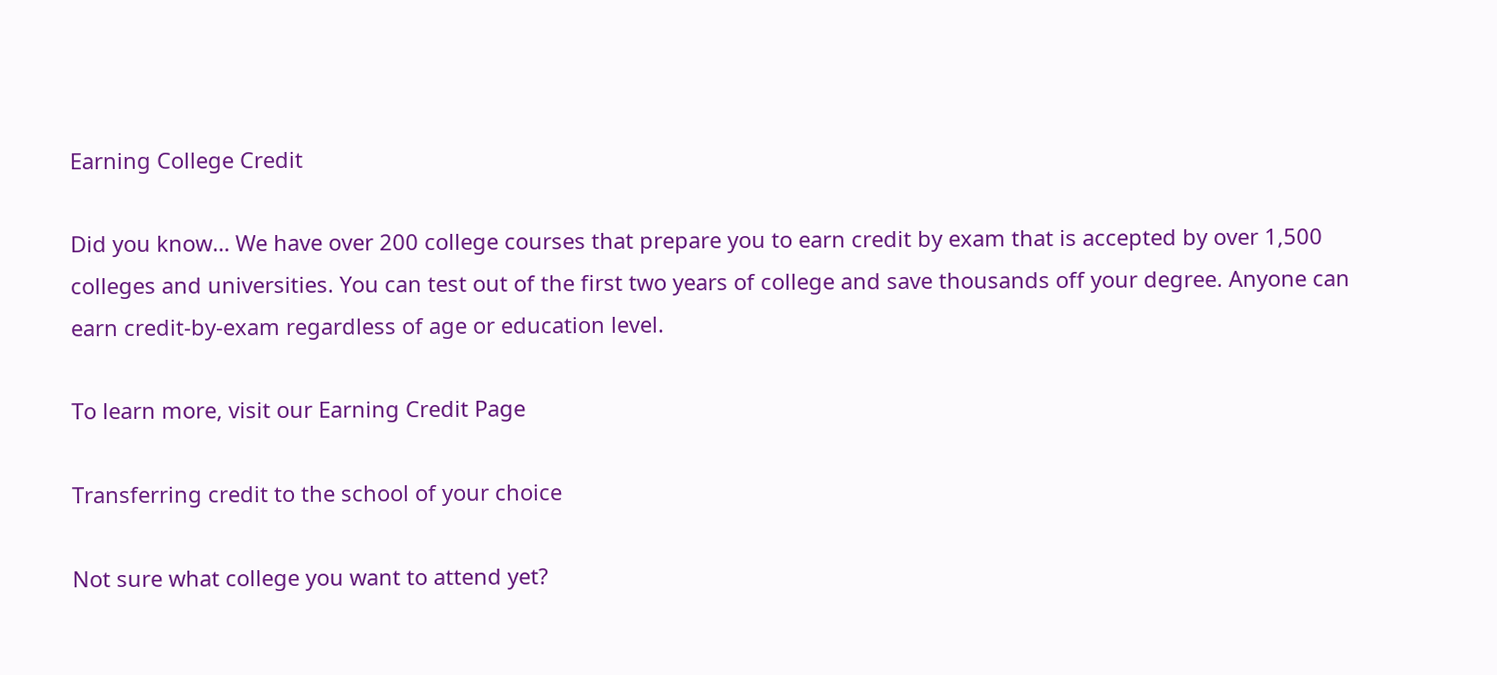Earning College Credit

Did you know… We have over 200 college courses that prepare you to earn credit by exam that is accepted by over 1,500 colleges and universities. You can test out of the first two years of college and save thousands off your degree. Anyone can earn credit-by-exam regardless of age or education level.

To learn more, visit our Earning Credit Page

Transferring credit to the school of your choice

Not sure what college you want to attend yet?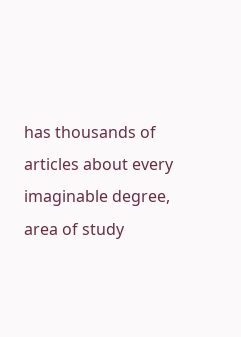has thousands of articles about every imaginable degree, area of study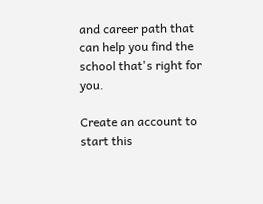and career path that can help you find the school that's right for you.

Create an account to start this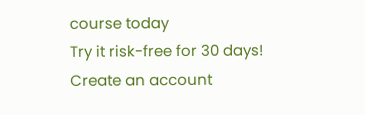course today
Try it risk-free for 30 days!
Create an account